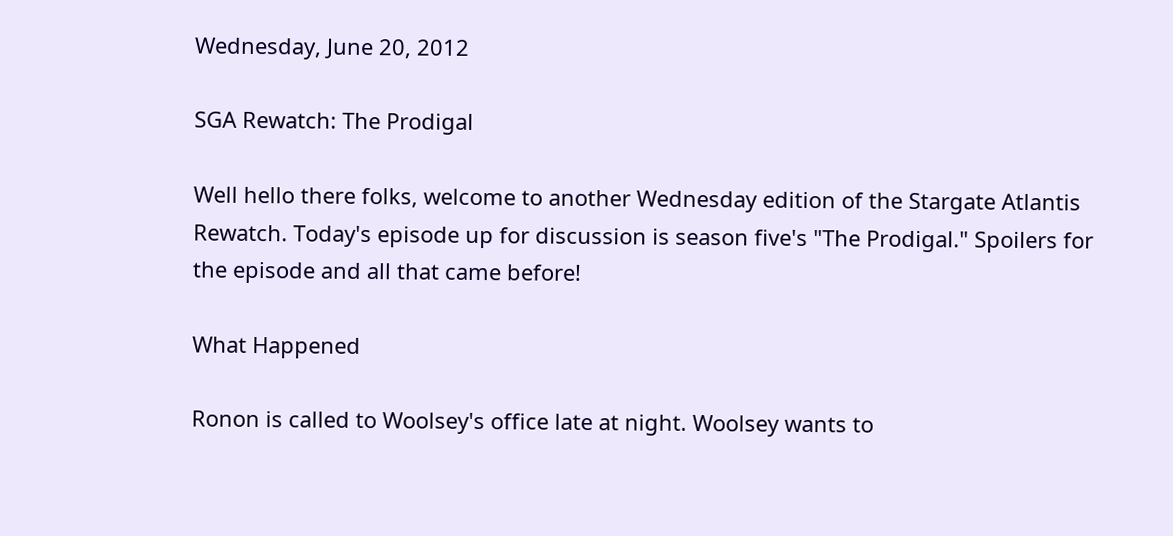Wednesday, June 20, 2012

SGA Rewatch: The Prodigal

Well hello there folks, welcome to another Wednesday edition of the Stargate Atlantis Rewatch. Today's episode up for discussion is season five's "The Prodigal." Spoilers for the episode and all that came before!

What Happened

Ronon is called to Woolsey's office late at night. Woolsey wants to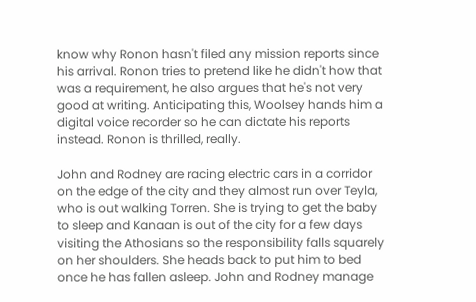know why Ronon hasn't filed any mission reports since his arrival. Ronon tries to pretend like he didn't how that was a requirement, he also argues that he's not very good at writing. Anticipating this, Woolsey hands him a digital voice recorder so he can dictate his reports instead. Ronon is thrilled, really.

John and Rodney are racing electric cars in a corridor on the edge of the city and they almost run over Teyla, who is out walking Torren. She is trying to get the baby to sleep and Kanaan is out of the city for a few days visiting the Athosians so the responsibility falls squarely on her shoulders. She heads back to put him to bed once he has fallen asleep. John and Rodney manage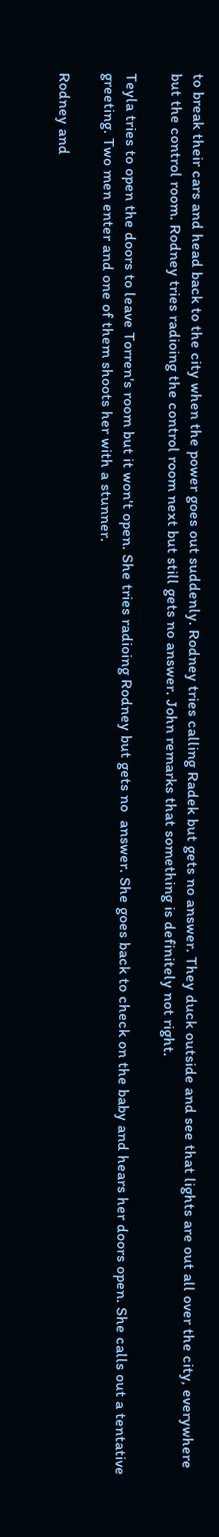to break their cars and head back to the city when the power goes out suddenly. Rodney tries calling Radek but gets no answer. They duck outside and see that lights are out all over the city, everywhere but the control room. Rodney tries radioing the control room next but still gets no answer. John remarks that something is definitely not right.

Teyla tries to open the doors to leave Torren's room but it won't open. She tries radioing Rodney but gets no  answer. She goes back to check on the baby and hears her doors open. She calls out a tentative greeting. Two men enter and one of them shoots her with a stunner.

Rodney and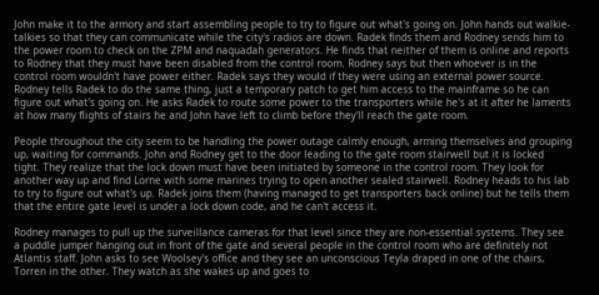John make it to the armory and start assembling people to try to figure out what's going on. John hands out walkie-talkies so that they can communicate while the city's radios are down. Radek finds them and Rodney sends him to the power room to check on the ZPM and naquadah generators. He finds that neither of them is online and reports to Rodney that they must have been disabled from the control room. Rodney says but then whoever is in the control room wouldn't have power either. Radek says they would if they were using an external power source. Rodney tells Radek to do the same thing, just a temporary patch to get him access to the mainframe so he can figure out what's going on. He asks Radek to route some power to the transporters while he's at it after he laments at how many flights of stairs he and John have left to climb before they'll reach the gate room.

People throughout the city seem to be handling the power outage calmly enough, arming themselves and grouping up, waiting for commands. John and Rodney get to the door leading to the gate room stairwell but it is locked tight. They realize that the lock down must have been initiated by someone in the control room. They look for another way up and find Lorne with some marines trying to open another sealed stairwell. Rodney heads to his lab to try to figure out what's up. Radek joins them (having managed to get transporters back online) but he tells them that the entire gate level is under a lock down code, and he can't access it.

Rodney manages to pull up the surveillance cameras for that level since they are non-essential systems. They see a puddle jumper hanging out in front of the gate and several people in the control room who are definitely not Atlantis staff. John asks to see Woolsey's office and they see an unconscious Teyla draped in one of the chairs, Torren in the other. They watch as she wakes up and goes to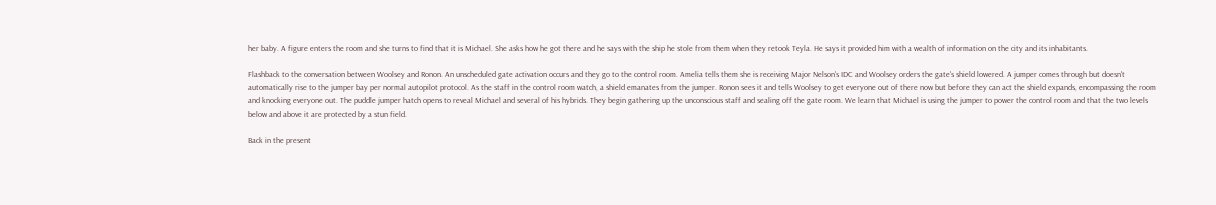her baby. A figure enters the room and she turns to find that it is Michael. She asks how he got there and he says with the ship he stole from them when they retook Teyla. He says it provided him with a wealth of information on the city and its inhabitants.

Flashback to the conversation between Woolsey and Ronon. An unscheduled gate activation occurs and they go to the control room. Amelia tells them she is receiving Major Nelson's IDC and Woolsey orders the gate's shield lowered. A jumper comes through but doesn't automatically rise to the jumper bay per normal autopilot protocol. As the staff in the control room watch, a shield emanates from the jumper. Ronon sees it and tells Woolsey to get everyone out of there now but before they can act the shield expands, encompassing the room and knocking everyone out. The puddle jumper hatch opens to reveal Michael and several of his hybrids. They begin gathering up the unconscious staff and sealing off the gate room. We learn that Michael is using the jumper to power the control room and that the two levels below and above it are protected by a stun field.

Back in the present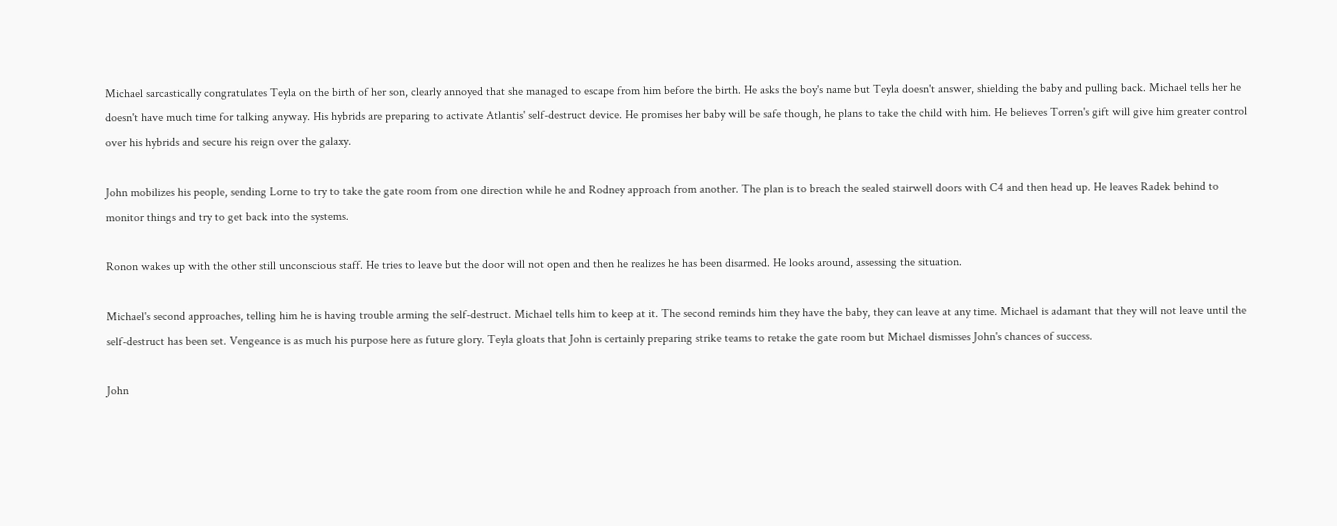Michael sarcastically congratulates Teyla on the birth of her son, clearly annoyed that she managed to escape from him before the birth. He asks the boy's name but Teyla doesn't answer, shielding the baby and pulling back. Michael tells her he doesn't have much time for talking anyway. His hybrids are preparing to activate Atlantis' self-destruct device. He promises her baby will be safe though, he plans to take the child with him. He believes Torren's gift will give him greater control over his hybrids and secure his reign over the galaxy.

John mobilizes his people, sending Lorne to try to take the gate room from one direction while he and Rodney approach from another. The plan is to breach the sealed stairwell doors with C4 and then head up. He leaves Radek behind to monitor things and try to get back into the systems.

Ronon wakes up with the other still unconscious staff. He tries to leave but the door will not open and then he realizes he has been disarmed. He looks around, assessing the situation.

Michael's second approaches, telling him he is having trouble arming the self-destruct. Michael tells him to keep at it. The second reminds him they have the baby, they can leave at any time. Michael is adamant that they will not leave until the self-destruct has been set. Vengeance is as much his purpose here as future glory. Teyla gloats that John is certainly preparing strike teams to retake the gate room but Michael dismisses John's chances of success.

John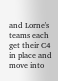and Lorne's teams each get their C4 in place and move into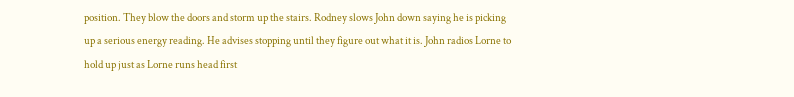position. They blow the doors and storm up the stairs. Rodney slows John down saying he is picking up a serious energy reading. He advises stopping until they figure out what it is. John radios Lorne to hold up just as Lorne runs head first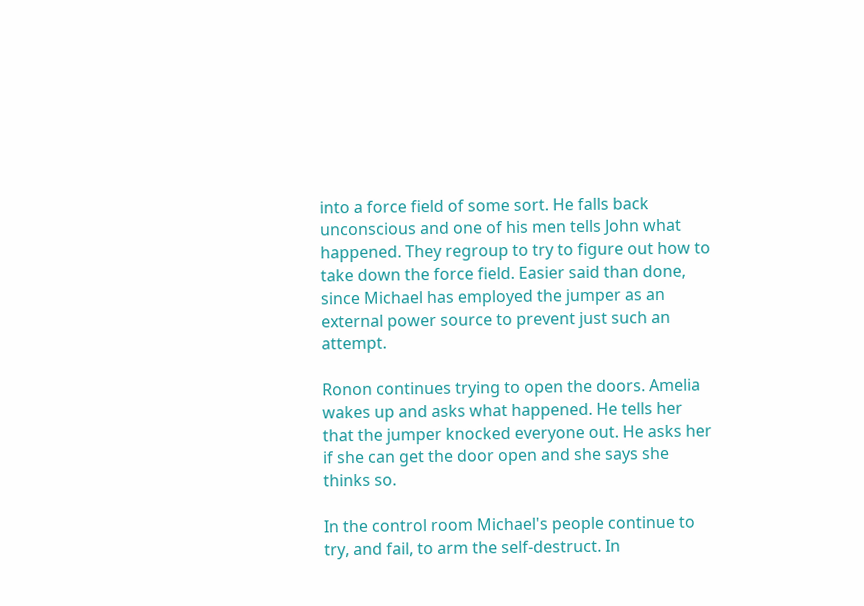into a force field of some sort. He falls back unconscious and one of his men tells John what happened. They regroup to try to figure out how to take down the force field. Easier said than done, since Michael has employed the jumper as an external power source to prevent just such an attempt.

Ronon continues trying to open the doors. Amelia wakes up and asks what happened. He tells her that the jumper knocked everyone out. He asks her if she can get the door open and she says she thinks so.

In the control room Michael's people continue to try, and fail, to arm the self-destruct. In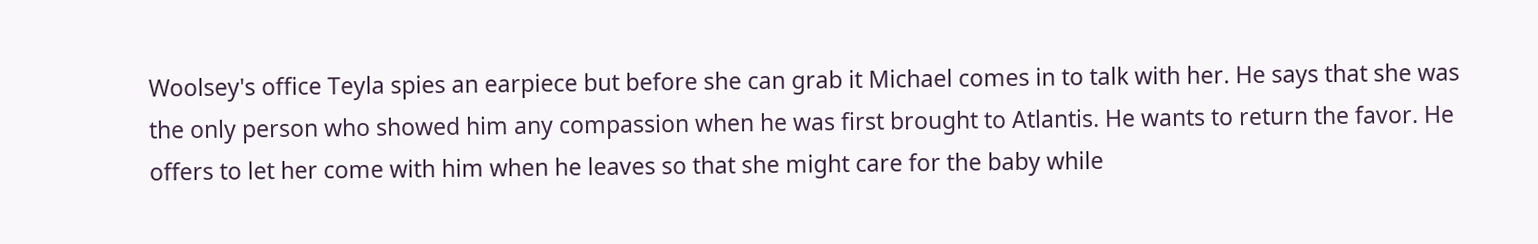Woolsey's office Teyla spies an earpiece but before she can grab it Michael comes in to talk with her. He says that she was the only person who showed him any compassion when he was first brought to Atlantis. He wants to return the favor. He offers to let her come with him when he leaves so that she might care for the baby while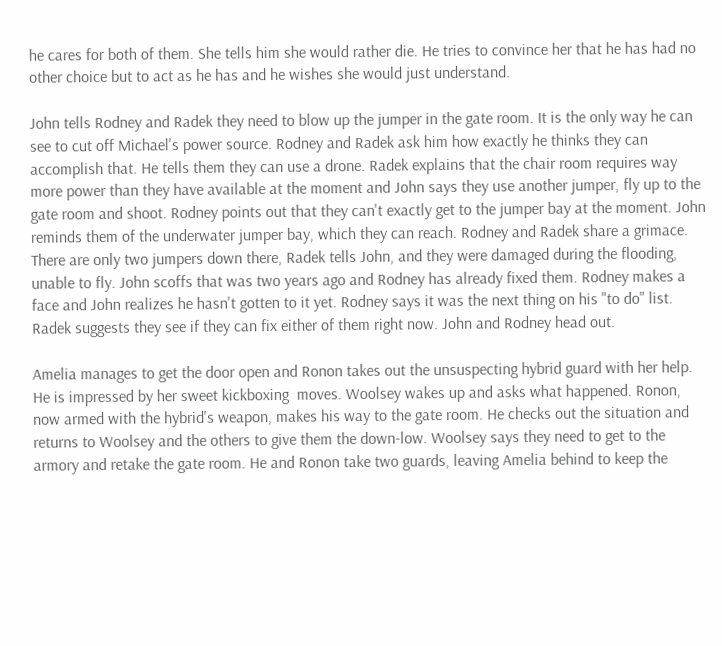he cares for both of them. She tells him she would rather die. He tries to convince her that he has had no other choice but to act as he has and he wishes she would just understand.

John tells Rodney and Radek they need to blow up the jumper in the gate room. It is the only way he can see to cut off Michael's power source. Rodney and Radek ask him how exactly he thinks they can accomplish that. He tells them they can use a drone. Radek explains that the chair room requires way more power than they have available at the moment and John says they use another jumper, fly up to the gate room and shoot. Rodney points out that they can't exactly get to the jumper bay at the moment. John reminds them of the underwater jumper bay, which they can reach. Rodney and Radek share a grimace. There are only two jumpers down there, Radek tells John, and they were damaged during the flooding, unable to fly. John scoffs that was two years ago and Rodney has already fixed them. Rodney makes a face and John realizes he hasn't gotten to it yet. Rodney says it was the next thing on his "to do" list. Radek suggests they see if they can fix either of them right now. John and Rodney head out.

Amelia manages to get the door open and Ronon takes out the unsuspecting hybrid guard with her help. He is impressed by her sweet kickboxing  moves. Woolsey wakes up and asks what happened. Ronon, now armed with the hybrid's weapon, makes his way to the gate room. He checks out the situation and returns to Woolsey and the others to give them the down-low. Woolsey says they need to get to the armory and retake the gate room. He and Ronon take two guards, leaving Amelia behind to keep the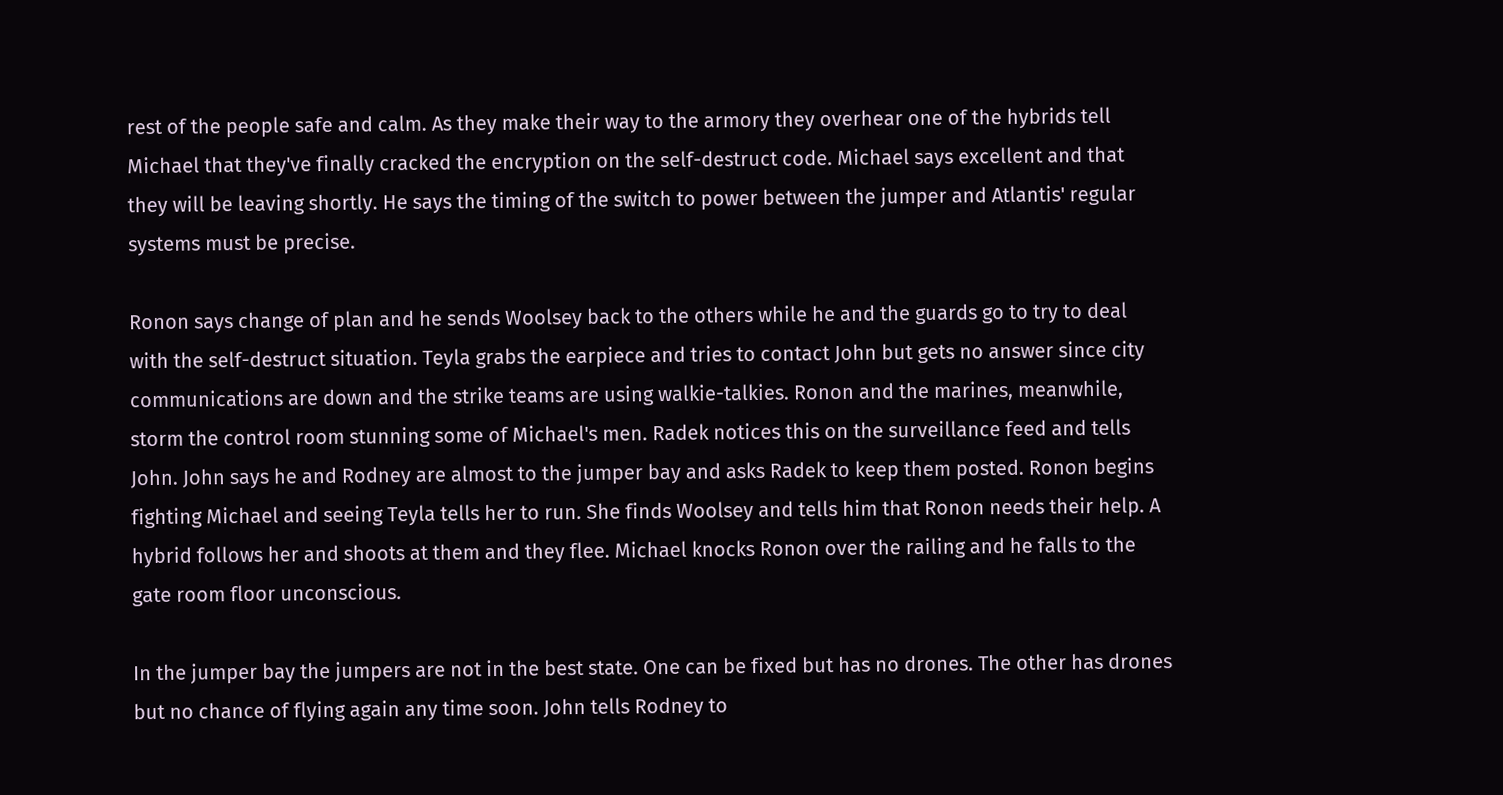rest of the people safe and calm. As they make their way to the armory they overhear one of the hybrids tell Michael that they've finally cracked the encryption on the self-destruct code. Michael says excellent and that they will be leaving shortly. He says the timing of the switch to power between the jumper and Atlantis' regular systems must be precise.

Ronon says change of plan and he sends Woolsey back to the others while he and the guards go to try to deal with the self-destruct situation. Teyla grabs the earpiece and tries to contact John but gets no answer since city communications are down and the strike teams are using walkie-talkies. Ronon and the marines, meanwhile, storm the control room stunning some of Michael's men. Radek notices this on the surveillance feed and tells John. John says he and Rodney are almost to the jumper bay and asks Radek to keep them posted. Ronon begins fighting Michael and seeing Teyla tells her to run. She finds Woolsey and tells him that Ronon needs their help. A hybrid follows her and shoots at them and they flee. Michael knocks Ronon over the railing and he falls to the gate room floor unconscious.

In the jumper bay the jumpers are not in the best state. One can be fixed but has no drones. The other has drones but no chance of flying again any time soon. John tells Rodney to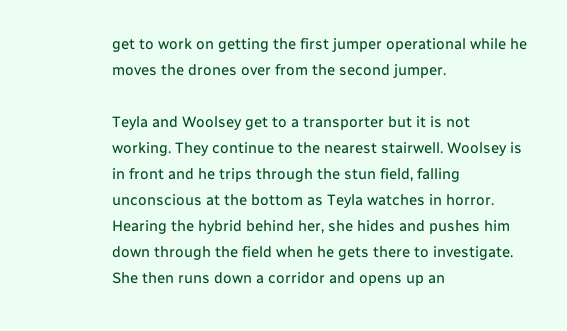get to work on getting the first jumper operational while he moves the drones over from the second jumper.

Teyla and Woolsey get to a transporter but it is not working. They continue to the nearest stairwell. Woolsey is in front and he trips through the stun field, falling unconscious at the bottom as Teyla watches in horror. Hearing the hybrid behind her, she hides and pushes him down through the field when he gets there to investigate. She then runs down a corridor and opens up an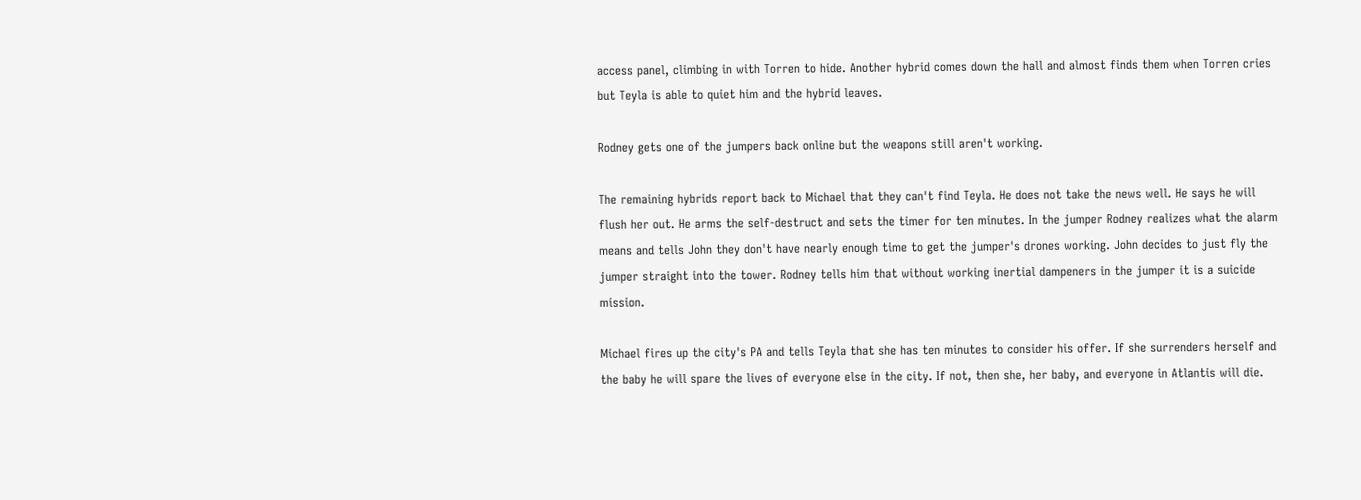access panel, climbing in with Torren to hide. Another hybrid comes down the hall and almost finds them when Torren cries but Teyla is able to quiet him and the hybrid leaves.

Rodney gets one of the jumpers back online but the weapons still aren't working.

The remaining hybrids report back to Michael that they can't find Teyla. He does not take the news well. He says he will flush her out. He arms the self-destruct and sets the timer for ten minutes. In the jumper Rodney realizes what the alarm means and tells John they don't have nearly enough time to get the jumper's drones working. John decides to just fly the jumper straight into the tower. Rodney tells him that without working inertial dampeners in the jumper it is a suicide mission.

Michael fires up the city's PA and tells Teyla that she has ten minutes to consider his offer. If she surrenders herself and the baby he will spare the lives of everyone else in the city. If not, then she, her baby, and everyone in Atlantis will die.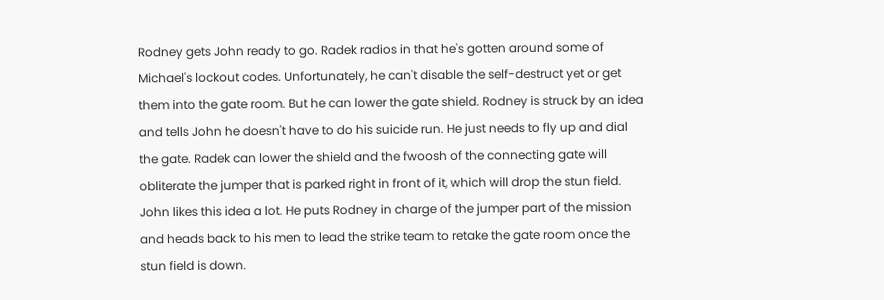Rodney gets John ready to go. Radek radios in that he's gotten around some of Michael's lockout codes. Unfortunately, he can't disable the self-destruct yet or get them into the gate room. But he can lower the gate shield. Rodney is struck by an idea and tells John he doesn't have to do his suicide run. He just needs to fly up and dial the gate. Radek can lower the shield and the fwoosh of the connecting gate will obliterate the jumper that is parked right in front of it, which will drop the stun field. John likes this idea a lot. He puts Rodney in charge of the jumper part of the mission and heads back to his men to lead the strike team to retake the gate room once the stun field is down.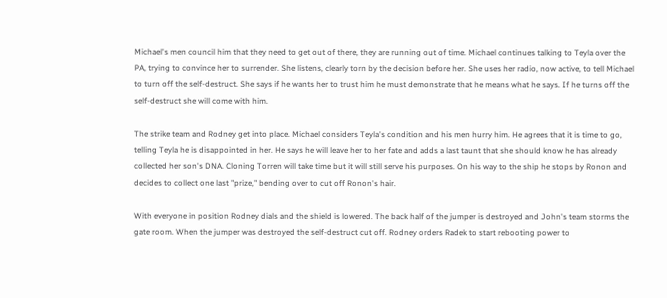Michael's men council him that they need to get out of there, they are running out of time. Michael continues talking to Teyla over the PA, trying to convince her to surrender. She listens, clearly torn by the decision before her. She uses her radio, now active, to tell Michael to turn off the self-destruct. She says if he wants her to trust him he must demonstrate that he means what he says. If he turns off the self-destruct she will come with him.

The strike team and Rodney get into place. Michael considers Teyla's condition and his men hurry him. He agrees that it is time to go, telling Teyla he is disappointed in her. He says he will leave her to her fate and adds a last taunt that she should know he has already collected her son's DNA. Cloning Torren will take time but it will still serve his purposes. On his way to the ship he stops by Ronon and decides to collect one last "prize," bending over to cut off Ronon's hair.

With everyone in position Rodney dials and the shield is lowered. The back half of the jumper is destroyed and John's team storms the gate room. When the jumper was destroyed the self-destruct cut off. Rodney orders Radek to start rebooting power to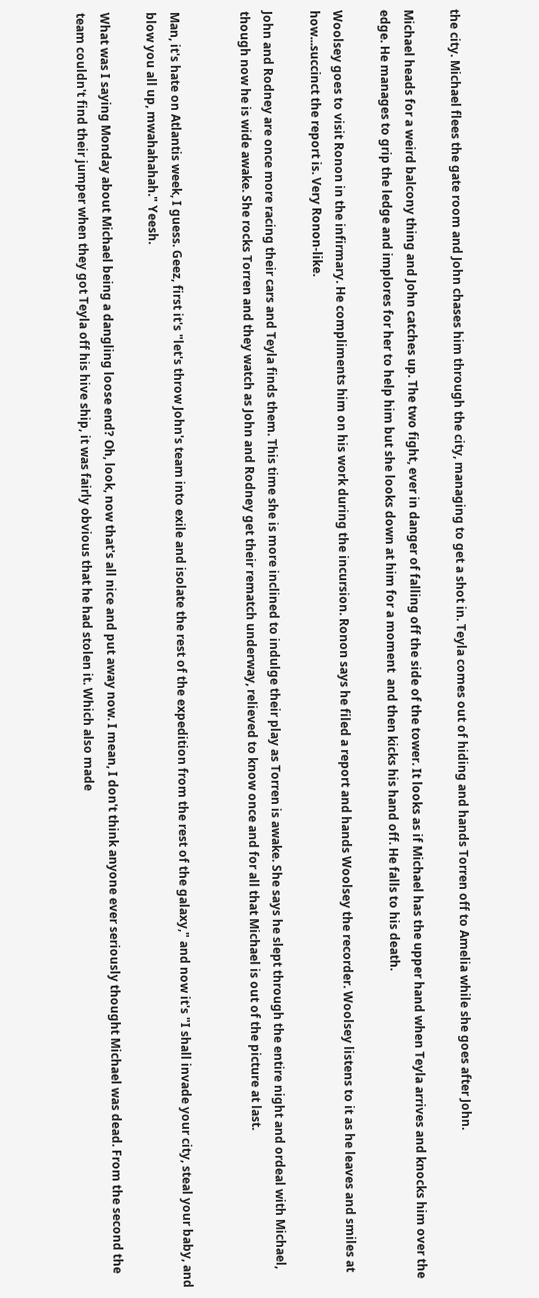the city. Michael flees the gate room and John chases him through the city, managing to get a shot in. Teyla comes out of hiding and hands Torren off to Amelia while she goes after John.

Michael heads for a weird balcony thing and John catches up. The two fight, ever in danger of falling off the side of the tower. It looks as if Michael has the upper hand when Teyla arrives and knocks him over the edge. He manages to grip the ledge and implores for her to help him but she looks down at him for a moment  and then kicks his hand off. He falls to his death.

Woolsey goes to visit Ronon in the infirmary. He compliments him on his work during the incursion. Ronon says he filed a report and hands Woolsey the recorder. Woolsey listens to it as he leaves and smiles at how...succinct the report is. Very Ronon-like.

John and Rodney are once more racing their cars and Teyla finds them. This time she is more inclined to indulge their play as Torren is awake. She says he slept through the entire night and ordeal with Michael, though now he is wide awake. She rocks Torren and they watch as John and Rodney get their rematch underway, relieved to know once and for all that Michael is out of the picture at last.


Man, it's hate on Atlantis week, I guess. Geez, first it's "let's throw John's team into exile and isolate the rest of the expedition from the rest of the galaxy," and now it's "I shall invade your city, steal your baby, and blow you all up, mwahahahah." Yeesh.

What was I saying Monday about Michael being a dangling loose end? Oh, look, now that's all nice and put away now. I mean, I don't think anyone ever seriously thought Michael was dead. From the second the team couldn't find their jumper when they got Teyla off his hive ship, it was fairly obvious that he had stolen it. Which also made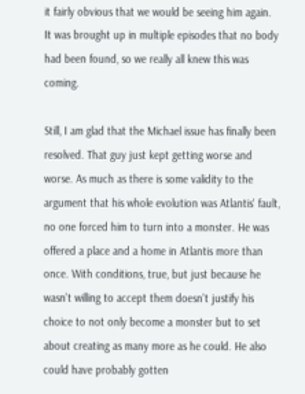it fairly obvious that we would be seeing him again. It was brought up in multiple episodes that no body had been found, so we really all knew this was coming.

Still, I am glad that the Michael issue has finally been resolved. That guy just kept getting worse and worse. As much as there is some validity to the argument that his whole evolution was Atlantis' fault, no one forced him to turn into a monster. He was offered a place and a home in Atlantis more than once. With conditions, true, but just because he wasn't willing to accept them doesn't justify his choice to not only become a monster but to set about creating as many more as he could. He also could have probably gotten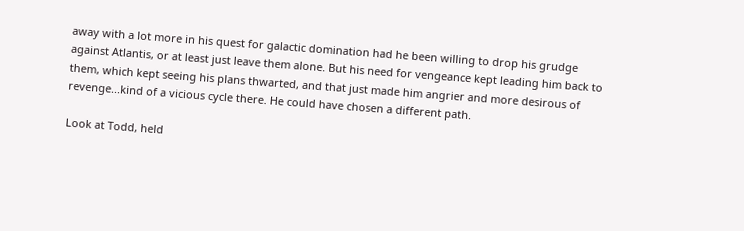away with a lot more in his quest for galactic domination had he been willing to drop his grudge against Atlantis, or at least just leave them alone. But his need for vengeance kept leading him back to them, which kept seeing his plans thwarted, and that just made him angrier and more desirous of revenge...kind of a vicious cycle there. He could have chosen a different path.

Look at Todd, held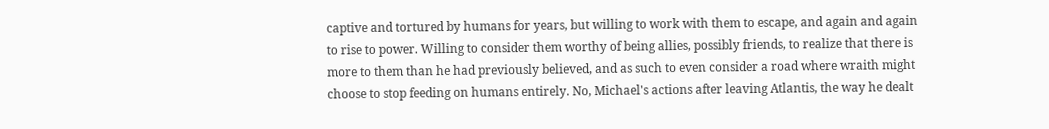captive and tortured by humans for years, but willing to work with them to escape, and again and again to rise to power. Willing to consider them worthy of being allies, possibly friends, to realize that there is more to them than he had previously believed, and as such to even consider a road where wraith might choose to stop feeding on humans entirely. No, Michael's actions after leaving Atlantis, the way he dealt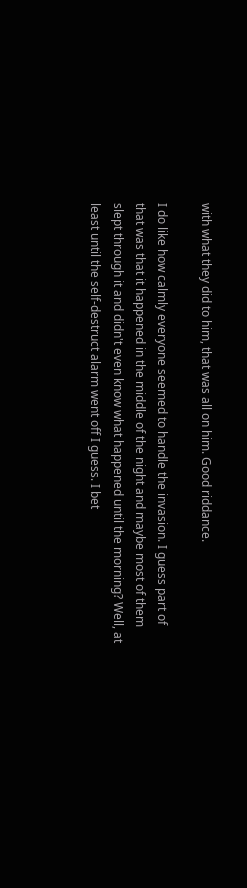with what they did to him, that was all on him. Good riddance.

I do like how calmly everyone seemed to handle the invasion. I guess part of that was that it happened in the middle of the night and maybe most of them slept through it and didn't even know what happened until the morning? Well, at least until the self-destruct alarm went off I guess. I bet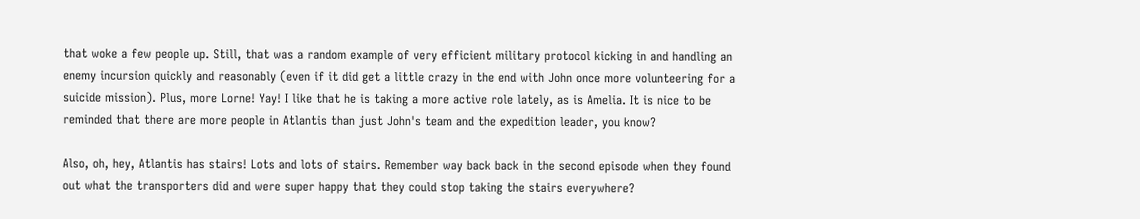that woke a few people up. Still, that was a random example of very efficient military protocol kicking in and handling an enemy incursion quickly and reasonably (even if it did get a little crazy in the end with John once more volunteering for a suicide mission). Plus, more Lorne! Yay! I like that he is taking a more active role lately, as is Amelia. It is nice to be reminded that there are more people in Atlantis than just John's team and the expedition leader, you know?

Also, oh, hey, Atlantis has stairs! Lots and lots of stairs. Remember way back back in the second episode when they found out what the transporters did and were super happy that they could stop taking the stairs everywhere?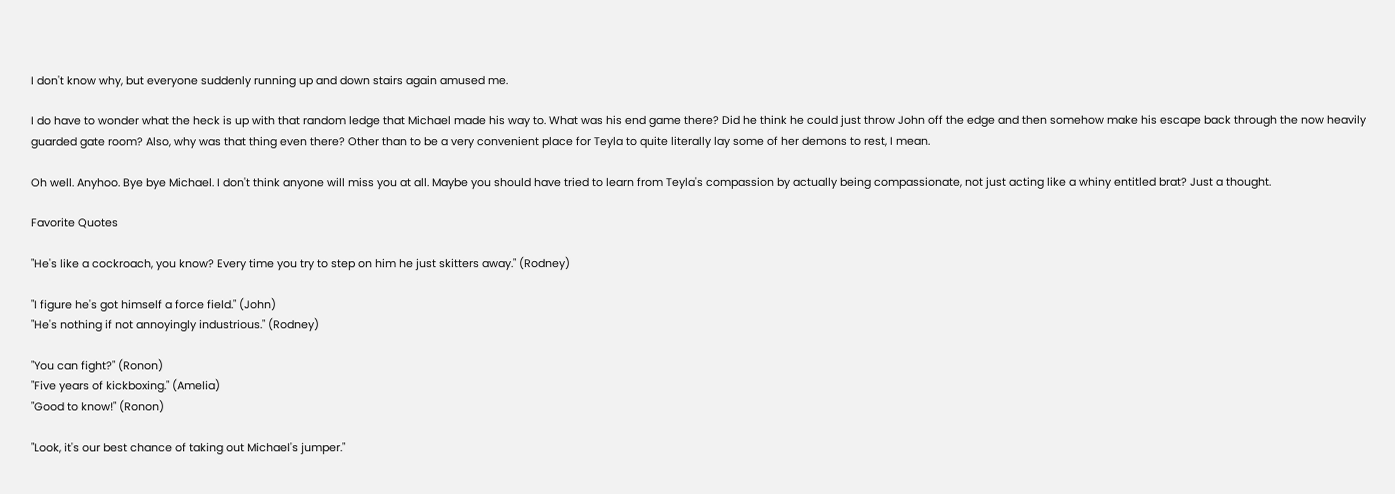I don't know why, but everyone suddenly running up and down stairs again amused me.

I do have to wonder what the heck is up with that random ledge that Michael made his way to. What was his end game there? Did he think he could just throw John off the edge and then somehow make his escape back through the now heavily guarded gate room? Also, why was that thing even there? Other than to be a very convenient place for Teyla to quite literally lay some of her demons to rest, I mean.

Oh well. Anyhoo. Bye bye Michael. I don't think anyone will miss you at all. Maybe you should have tried to learn from Teyla's compassion by actually being compassionate, not just acting like a whiny entitled brat? Just a thought.

Favorite Quotes

"He's like a cockroach, you know? Every time you try to step on him he just skitters away." (Rodney)

"I figure he's got himself a force field." (John)
"He's nothing if not annoyingly industrious." (Rodney)

"You can fight?" (Ronon)
"Five years of kickboxing." (Amelia)
"Good to know!" (Ronon)

"Look, it's our best chance of taking out Michael's jumper."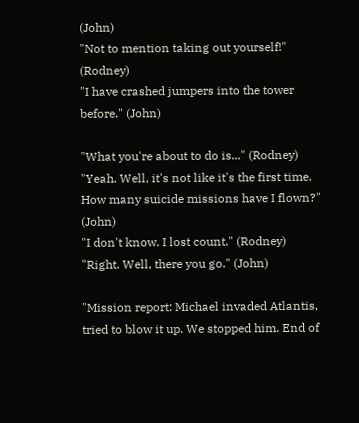(John)
"Not to mention taking out yourself!" (Rodney)
"I have crashed jumpers into the tower before." (John)

"What you're about to do is..." (Rodney)
"Yeah. Well, it's not like it's the first time. How many suicide missions have I flown?" (John)
"I don't know. I lost count." (Rodney)
"Right. Well, there you go." (John)

"Mission report: Michael invaded Atlantis, tried to blow it up. We stopped him. End of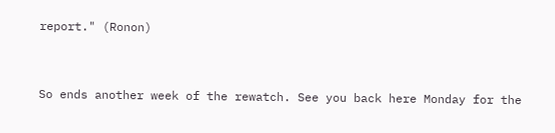report." (Ronon)


So ends another week of the rewatch. See you back here Monday for the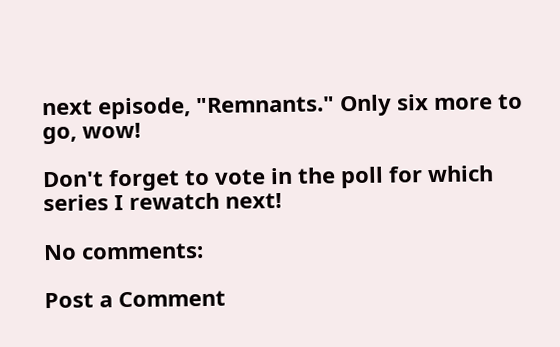next episode, "Remnants." Only six more to go, wow!

Don't forget to vote in the poll for which series I rewatch next!

No comments:

Post a Comment